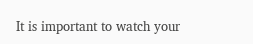It is important to watch your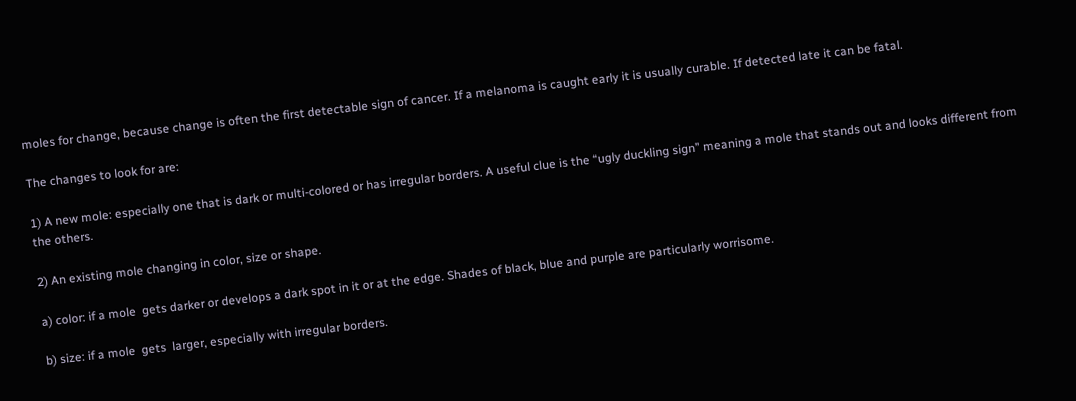moles for change, because change is often the first detectable sign of cancer. If a melanoma is caught early it is usually curable. If detected late it can be fatal.

The changes to look for are:

1) A new mole: especially one that is dark or multi-colored or has irregular borders. A useful clue is the “ugly duckling sign” meaning a mole that stands out and looks different from the others.

2) An existing mole changing in color, size or shape.

a) color: if a mole  gets darker or develops a dark spot in it or at the edge. Shades of black, blue and purple are particularly worrisome.

b) size: if a mole  gets  larger, especially with irregular borders.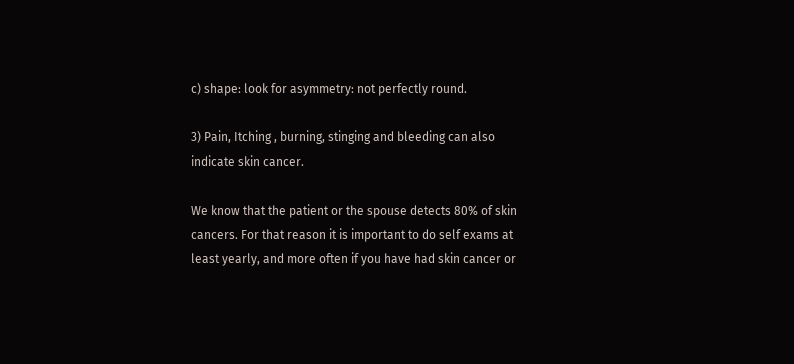c) shape: look for asymmetry: not perfectly round.

3) Pain, Itching , burning, stinging and bleeding can also indicate skin cancer.

We know that the patient or the spouse detects 80% of skin cancers. For that reason it is important to do self exams at least yearly, and more often if you have had skin cancer or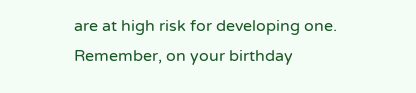are at high risk for developing one. Remember, on your birthday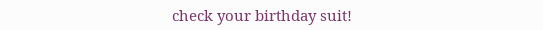check your birthday suit!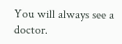You will always see a doctor.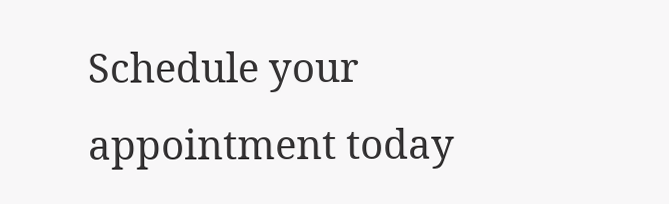Schedule your appointment today